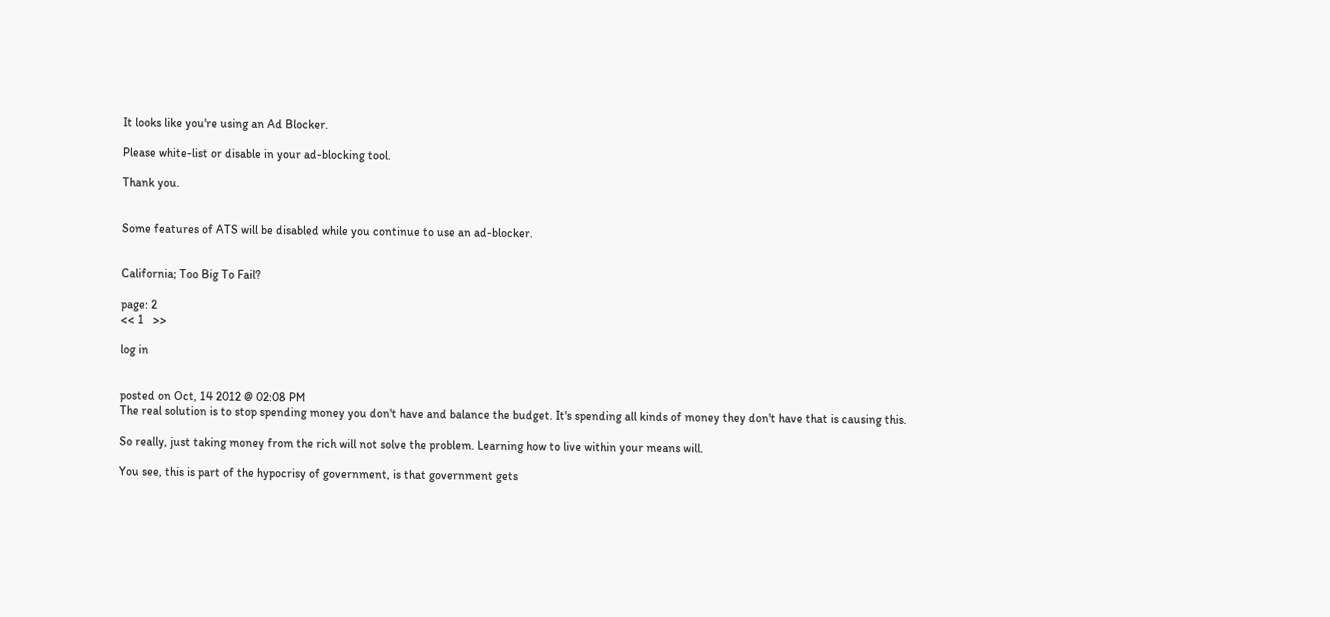It looks like you're using an Ad Blocker.

Please white-list or disable in your ad-blocking tool.

Thank you.


Some features of ATS will be disabled while you continue to use an ad-blocker.


California; Too Big To Fail?

page: 2
<< 1   >>

log in


posted on Oct, 14 2012 @ 02:08 PM
The real solution is to stop spending money you don't have and balance the budget. It's spending all kinds of money they don't have that is causing this.

So really, just taking money from the rich will not solve the problem. Learning how to live within your means will.

You see, this is part of the hypocrisy of government, is that government gets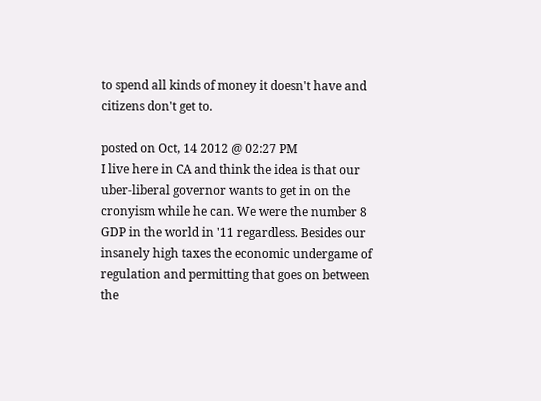to spend all kinds of money it doesn't have and citizens don't get to.

posted on Oct, 14 2012 @ 02:27 PM
I live here in CA and think the idea is that our uber-liberal governor wants to get in on the cronyism while he can. We were the number 8 GDP in the world in '11 regardless. Besides our insanely high taxes the economic undergame of regulation and permitting that goes on between the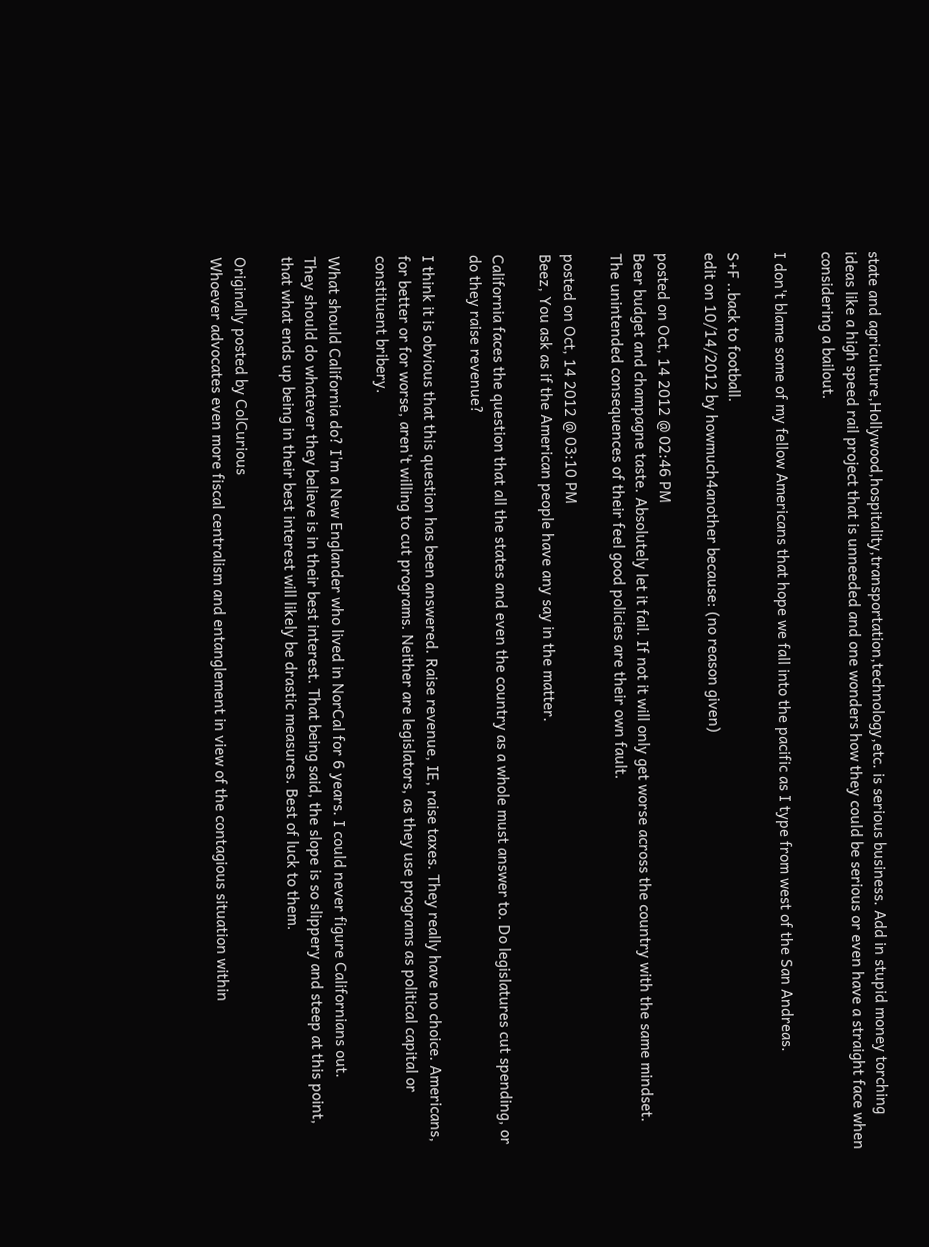state and agriculture,Hollywood,hospitality,transportation,technology,etc. is serious business. Add in stupid money torching ideas like a high speed rail project that is unneeded and one wonders how they could be serious or even have a straight face when considering a bailout.

I don't blame some of my fellow Americans that hope we fall into the pacific as I type from west of the San Andreas.

S+F ..back to football.
edit on 10/14/2012 by howmuch4another because: (no reason given)

posted on Oct, 14 2012 @ 02:46 PM
Beer budget and champagne taste. Absolutely let it fail. If not it will only get worse across the country with the same mindset. The unintended consequences of their feel good policies are their own fault.

posted on Oct, 14 2012 @ 03:10 PM
Beez, You ask as if the American people have any say in the matter.

California faces the question that all the states and even the country as a whole must answer to. Do legislatures cut spending, or do they raise revenue?

I think it is obvious that this question has been answered. Raise revenue, IE, raise taxes. They really have no choice. Americans, for better or for worse, aren't willing to cut programs. Neither are legislators, as they use programs as political capital or constituent bribery.

What should California do? I'm a New Englander who lived in NorCal for 6 years. I could never figure Californians out.
They should do whatever they believe is in their best interest. That being said, the slope is so slippery and steep at this point, that what ends up being in their best interest will likely be drastic measures. Best of luck to them.

Originally posted by ColCurious
Whoever advocates even more fiscal centralism and entanglement in view of the contagious situation within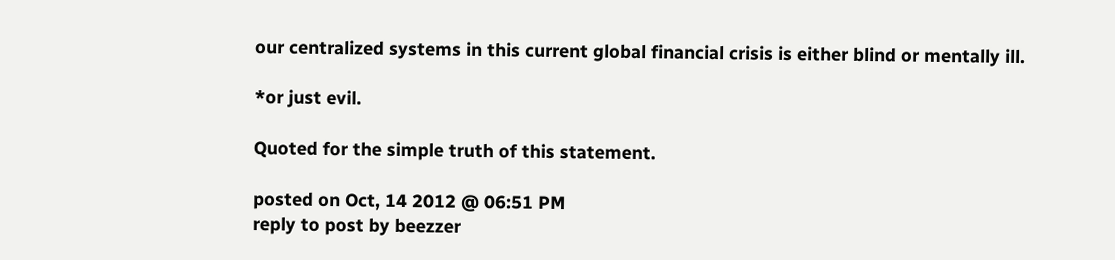our centralized systems in this current global financial crisis is either blind or mentally ill.

*or just evil.

Quoted for the simple truth of this statement.

posted on Oct, 14 2012 @ 06:51 PM
reply to post by beezzer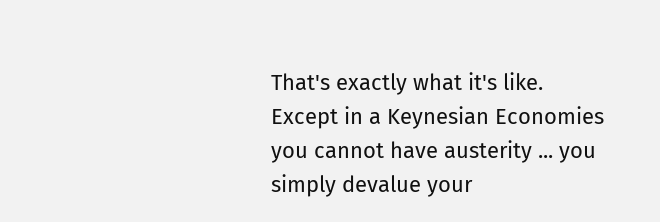That's exactly what it's like. Except in a Keynesian Economies you cannot have austerity ... you simply devalue your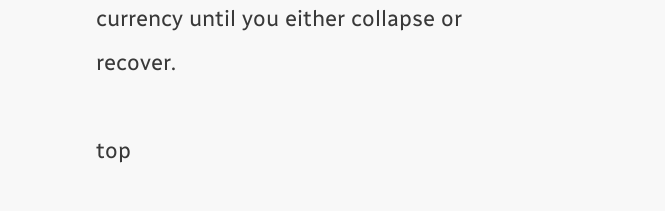currency until you either collapse or recover.

top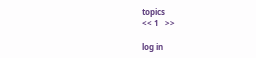topics
<< 1   >>

log in